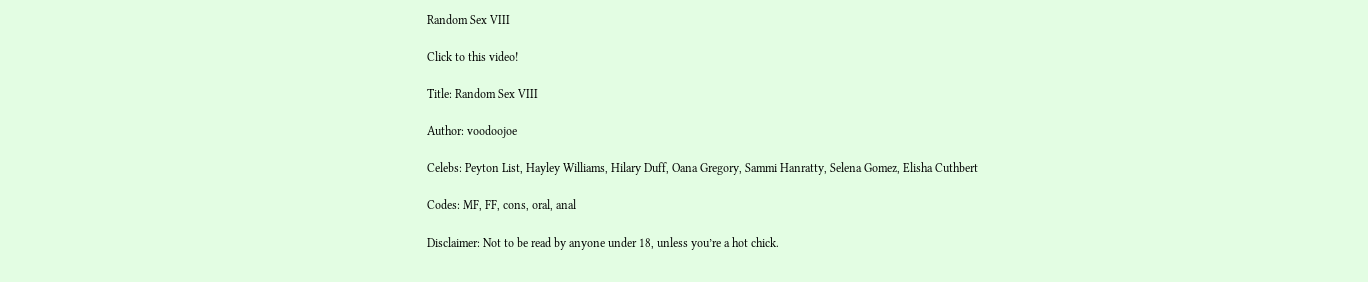Random Sex VIII

Click to this video!

Title: Random Sex VIII

Author: voodoojoe

Celebs: Peyton List, Hayley Williams, Hilary Duff, Oana Gregory, Sammi Hanratty, Selena Gomez, Elisha Cuthbert

Codes: MF, FF, cons, oral, anal

Disclaimer: Not to be read by anyone under 18, unless you’re a hot chick.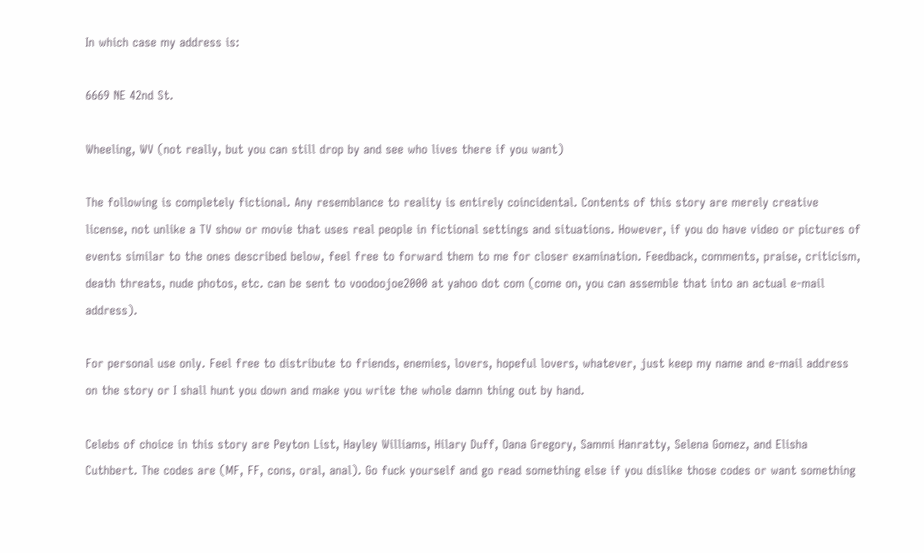In which case my address is:

6669 NE 42nd St.

Wheeling, WV (not really, but you can still drop by and see who lives there if you want)

The following is completely fictional. Any resemblance to reality is entirely coincidental. Contents of this story are merely creative license, not unlike a TV show or movie that uses real people in fictional settings and situations. However, if you do have video or pictures of events similar to the ones described below, feel free to forward them to me for closer examination. Feedback, comments, praise, criticism, death threats, nude photos, etc. can be sent to voodoojoe2000 at yahoo dot com (come on, you can assemble that into an actual e-mail address).

For personal use only. Feel free to distribute to friends, enemies, lovers, hopeful lovers, whatever, just keep my name and e-mail address on the story or I shall hunt you down and make you write the whole damn thing out by hand.

Celebs of choice in this story are Peyton List, Hayley Williams, Hilary Duff, Oana Gregory, Sammi Hanratty, Selena Gomez, and Elisha Cuthbert. The codes are (MF, FF, cons, oral, anal). Go fuck yourself and go read something else if you dislike those codes or want something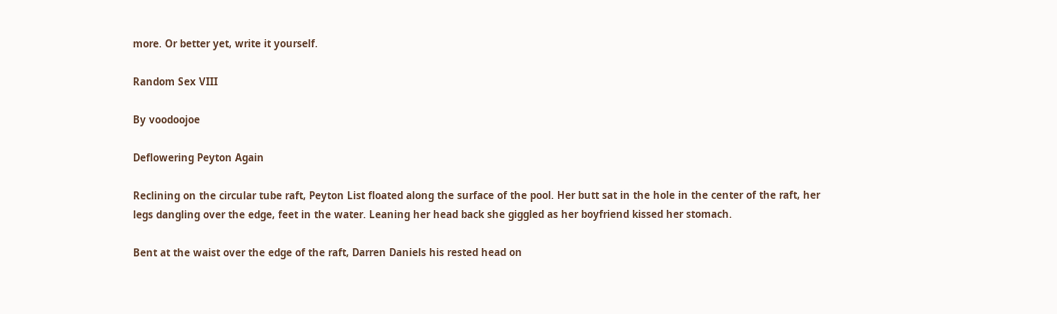more. Or better yet, write it yourself.

Random Sex VIII

By voodoojoe

Deflowering Peyton Again

Reclining on the circular tube raft, Peyton List floated along the surface of the pool. Her butt sat in the hole in the center of the raft, her legs dangling over the edge, feet in the water. Leaning her head back she giggled as her boyfriend kissed her stomach.

Bent at the waist over the edge of the raft, Darren Daniels his rested head on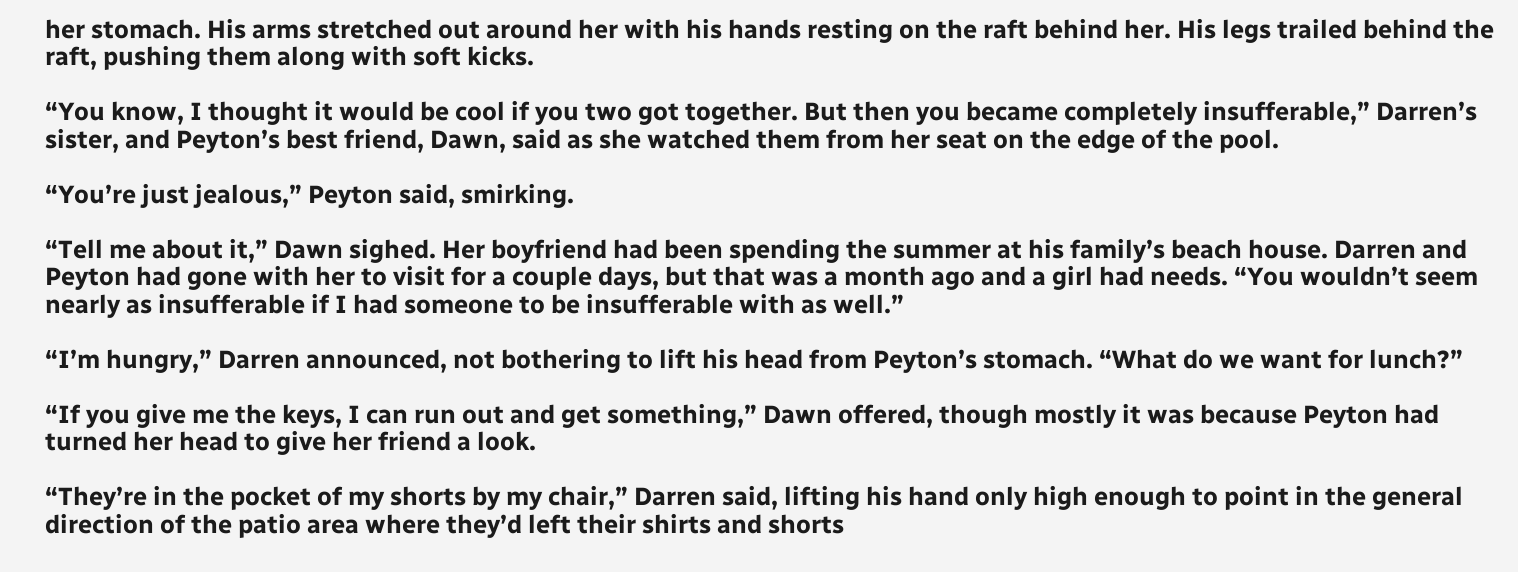her stomach. His arms stretched out around her with his hands resting on the raft behind her. His legs trailed behind the raft, pushing them along with soft kicks.

“You know, I thought it would be cool if you two got together. But then you became completely insufferable,” Darren’s sister, and Peyton’s best friend, Dawn, said as she watched them from her seat on the edge of the pool.

“You’re just jealous,” Peyton said, smirking.

“Tell me about it,” Dawn sighed. Her boyfriend had been spending the summer at his family’s beach house. Darren and Peyton had gone with her to visit for a couple days, but that was a month ago and a girl had needs. “You wouldn’t seem nearly as insufferable if I had someone to be insufferable with as well.”

“I’m hungry,” Darren announced, not bothering to lift his head from Peyton’s stomach. “What do we want for lunch?”

“If you give me the keys, I can run out and get something,” Dawn offered, though mostly it was because Peyton had turned her head to give her friend a look.

“They’re in the pocket of my shorts by my chair,” Darren said, lifting his hand only high enough to point in the general direction of the patio area where they’d left their shirts and shorts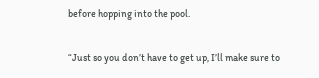before hopping into the pool.

“Just so you don’t have to get up, I’ll make sure to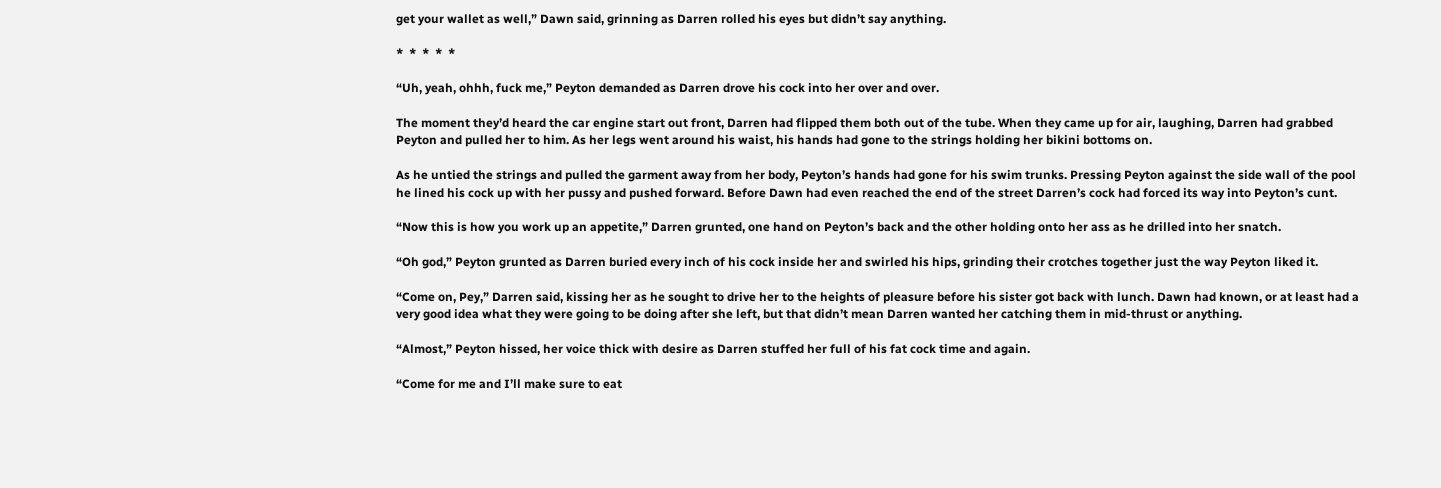get your wallet as well,” Dawn said, grinning as Darren rolled his eyes but didn’t say anything.

*  *  *  *  *

“Uh, yeah, ohhh, fuck me,” Peyton demanded as Darren drove his cock into her over and over.

The moment they’d heard the car engine start out front, Darren had flipped them both out of the tube. When they came up for air, laughing, Darren had grabbed Peyton and pulled her to him. As her legs went around his waist, his hands had gone to the strings holding her bikini bottoms on.

As he untied the strings and pulled the garment away from her body, Peyton’s hands had gone for his swim trunks. Pressing Peyton against the side wall of the pool he lined his cock up with her pussy and pushed forward. Before Dawn had even reached the end of the street Darren’s cock had forced its way into Peyton’s cunt.

“Now this is how you work up an appetite,” Darren grunted, one hand on Peyton’s back and the other holding onto her ass as he drilled into her snatch.

“Oh god,” Peyton grunted as Darren buried every inch of his cock inside her and swirled his hips, grinding their crotches together just the way Peyton liked it.

“Come on, Pey,” Darren said, kissing her as he sought to drive her to the heights of pleasure before his sister got back with lunch. Dawn had known, or at least had a very good idea what they were going to be doing after she left, but that didn’t mean Darren wanted her catching them in mid-thrust or anything.

“Almost,” Peyton hissed, her voice thick with desire as Darren stuffed her full of his fat cock time and again.

“Come for me and I’ll make sure to eat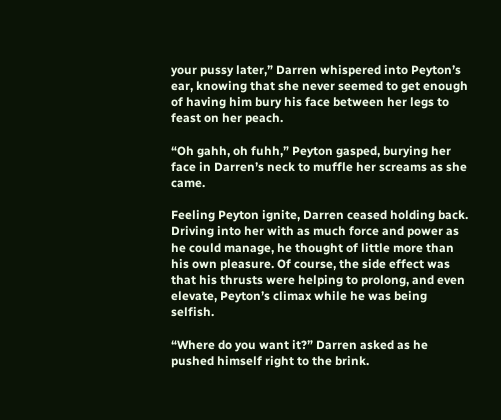your pussy later,” Darren whispered into Peyton’s ear, knowing that she never seemed to get enough of having him bury his face between her legs to feast on her peach.

“Oh gahh, oh fuhh,” Peyton gasped, burying her face in Darren’s neck to muffle her screams as she came.

Feeling Peyton ignite, Darren ceased holding back. Driving into her with as much force and power as he could manage, he thought of little more than his own pleasure. Of course, the side effect was that his thrusts were helping to prolong, and even elevate, Peyton’s climax while he was being selfish.

“Where do you want it?” Darren asked as he pushed himself right to the brink.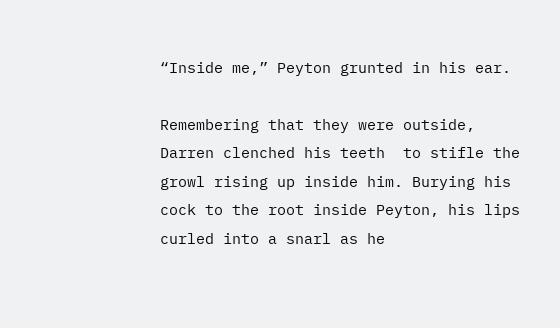“Inside me,” Peyton grunted in his ear.

Remembering that they were outside, Darren clenched his teeth  to stifle the growl rising up inside him. Burying his cock to the root inside Peyton, his lips curled into a snarl as he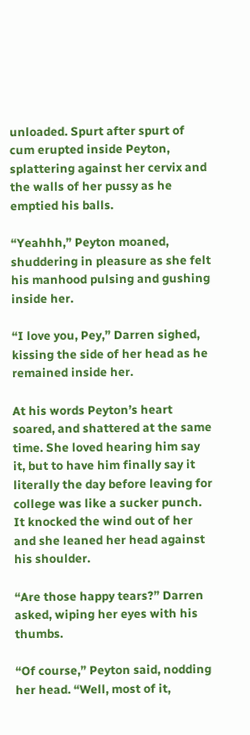unloaded. Spurt after spurt of cum erupted inside Peyton, splattering against her cervix and the walls of her pussy as he emptied his balls.

“Yeahhh,” Peyton moaned, shuddering in pleasure as she felt his manhood pulsing and gushing inside her.

“I love you, Pey,” Darren sighed, kissing the side of her head as he remained inside her.

At his words Peyton’s heart soared, and shattered at the same time. She loved hearing him say it, but to have him finally say it literally the day before leaving for college was like a sucker punch. It knocked the wind out of her and she leaned her head against his shoulder.

“Are those happy tears?” Darren asked, wiping her eyes with his thumbs.

“Of course,” Peyton said, nodding her head. “Well, most of it,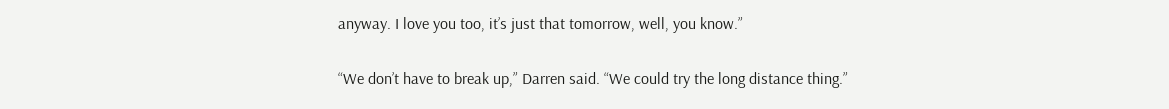anyway. I love you too, it’s just that tomorrow, well, you know.”

“We don’t have to break up,” Darren said. “We could try the long distance thing.”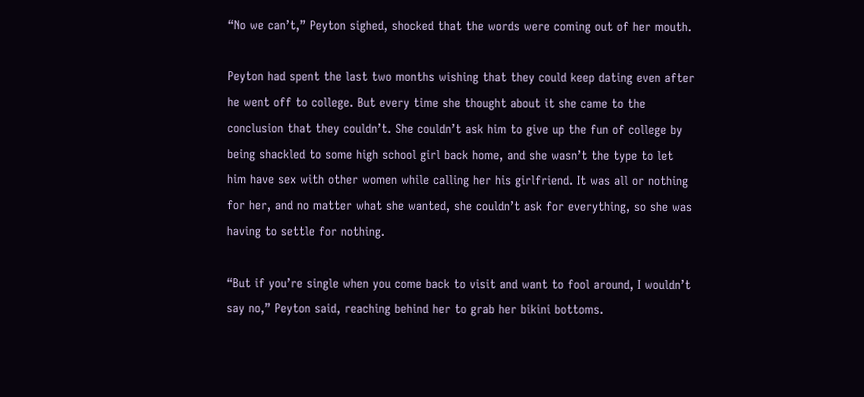“No we can’t,” Peyton sighed, shocked that the words were coming out of her mouth.

Peyton had spent the last two months wishing that they could keep dating even after he went off to college. But every time she thought about it she came to the conclusion that they couldn’t. She couldn’t ask him to give up the fun of college by being shackled to some high school girl back home, and she wasn’t the type to let him have sex with other women while calling her his girlfriend. It was all or nothing for her, and no matter what she wanted, she couldn’t ask for everything, so she was having to settle for nothing.

“But if you’re single when you come back to visit and want to fool around, I wouldn’t say no,” Peyton said, reaching behind her to grab her bikini bottoms.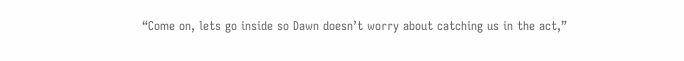“Come on, lets go inside so Dawn doesn’t worry about catching us in the act,”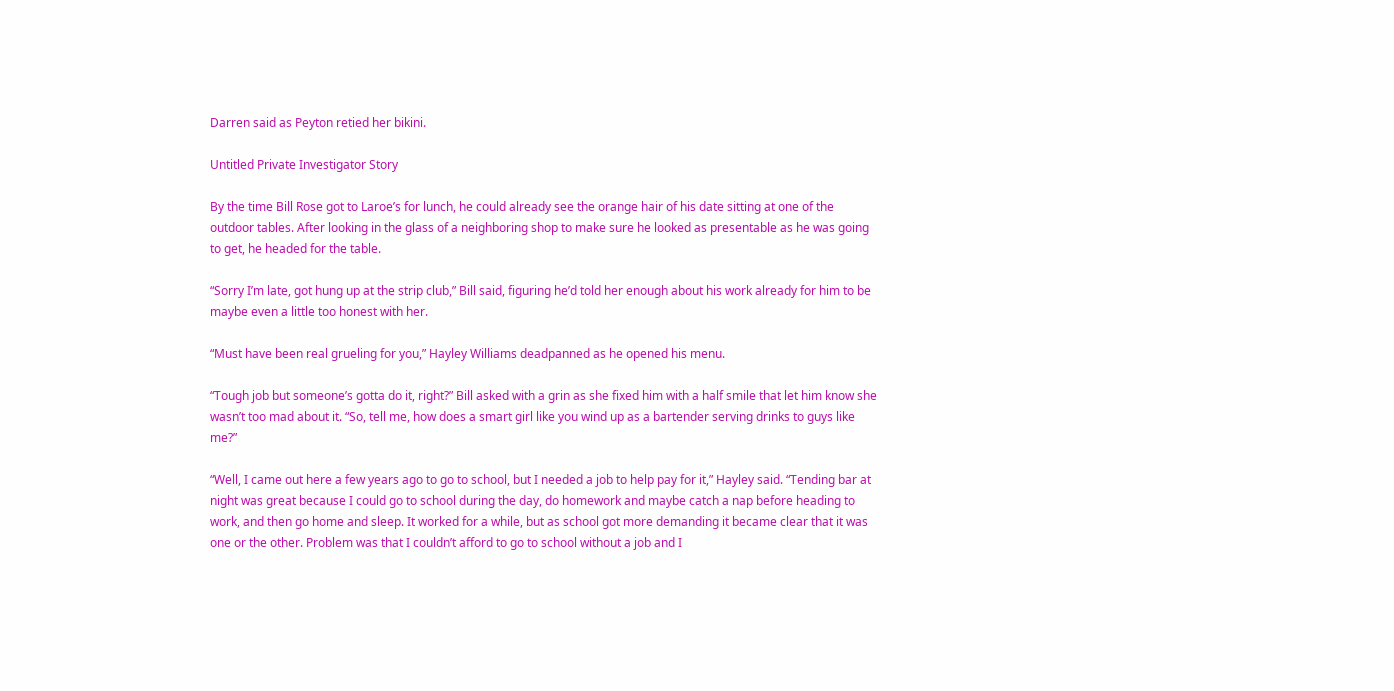Darren said as Peyton retied her bikini.

Untitled Private Investigator Story

By the time Bill Rose got to Laroe’s for lunch, he could already see the orange hair of his date sitting at one of the outdoor tables. After looking in the glass of a neighboring shop to make sure he looked as presentable as he was going to get, he headed for the table.

“Sorry I’m late, got hung up at the strip club,” Bill said, figuring he’d told her enough about his work already for him to be maybe even a little too honest with her.

“Must have been real grueling for you,” Hayley Williams deadpanned as he opened his menu.

“Tough job but someone’s gotta do it, right?” Bill asked with a grin as she fixed him with a half smile that let him know she wasn’t too mad about it. “So, tell me, how does a smart girl like you wind up as a bartender serving drinks to guys like me?”

“Well, I came out here a few years ago to go to school, but I needed a job to help pay for it,” Hayley said. “Tending bar at night was great because I could go to school during the day, do homework and maybe catch a nap before heading to work, and then go home and sleep. It worked for a while, but as school got more demanding it became clear that it was one or the other. Problem was that I couldn’t afford to go to school without a job and I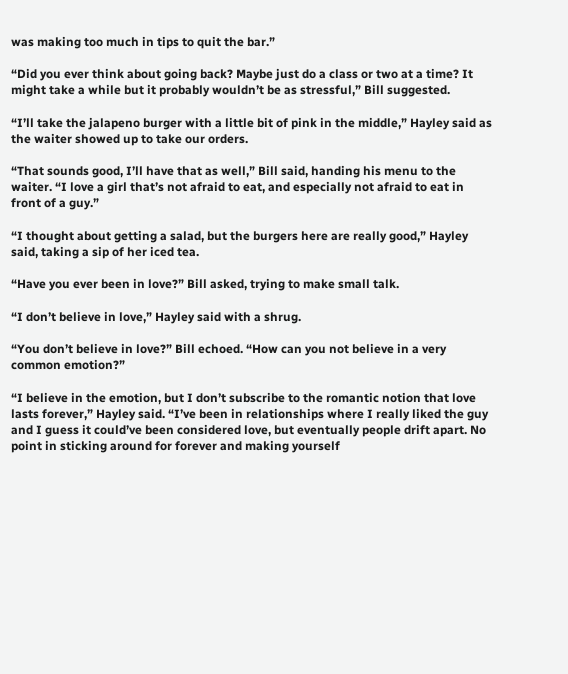was making too much in tips to quit the bar.”

“Did you ever think about going back? Maybe just do a class or two at a time? It might take a while but it probably wouldn’t be as stressful,” Bill suggested.

“I’ll take the jalapeno burger with a little bit of pink in the middle,” Hayley said as the waiter showed up to take our orders.

“That sounds good, I’ll have that as well,” Bill said, handing his menu to the waiter. “I love a girl that’s not afraid to eat, and especially not afraid to eat in front of a guy.”

“I thought about getting a salad, but the burgers here are really good,” Hayley said, taking a sip of her iced tea.

“Have you ever been in love?” Bill asked, trying to make small talk.

“I don’t believe in love,” Hayley said with a shrug.

“You don’t believe in love?” Bill echoed. “How can you not believe in a very common emotion?”

“I believe in the emotion, but I don’t subscribe to the romantic notion that love lasts forever,” Hayley said. “I’ve been in relationships where I really liked the guy and I guess it could’ve been considered love, but eventually people drift apart. No point in sticking around for forever and making yourself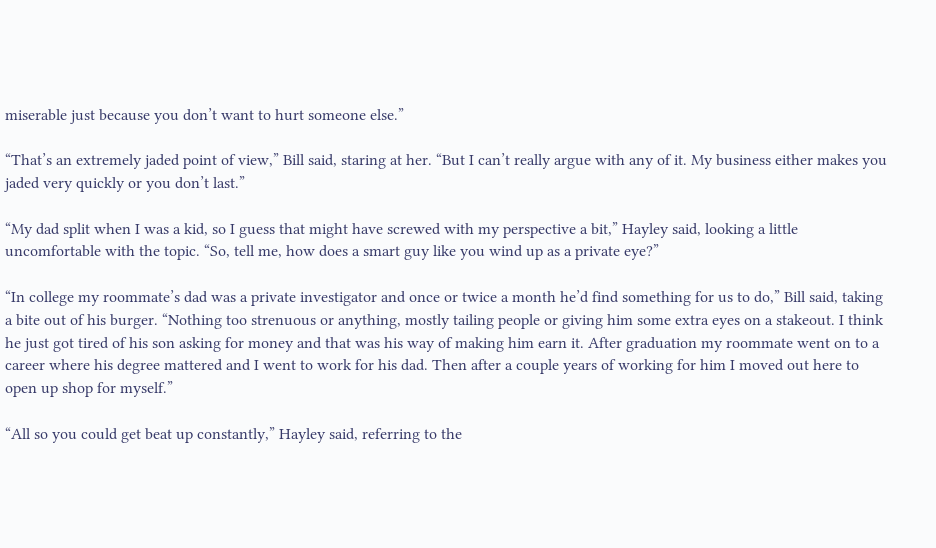miserable just because you don’t want to hurt someone else.”

“That’s an extremely jaded point of view,” Bill said, staring at her. “But I can’t really argue with any of it. My business either makes you jaded very quickly or you don’t last.”

“My dad split when I was a kid, so I guess that might have screwed with my perspective a bit,” Hayley said, looking a little uncomfortable with the topic. “So, tell me, how does a smart guy like you wind up as a private eye?”

“In college my roommate’s dad was a private investigator and once or twice a month he’d find something for us to do,” Bill said, taking a bite out of his burger. “Nothing too strenuous or anything, mostly tailing people or giving him some extra eyes on a stakeout. I think he just got tired of his son asking for money and that was his way of making him earn it. After graduation my roommate went on to a career where his degree mattered and I went to work for his dad. Then after a couple years of working for him I moved out here to open up shop for myself.”

“All so you could get beat up constantly,” Hayley said, referring to the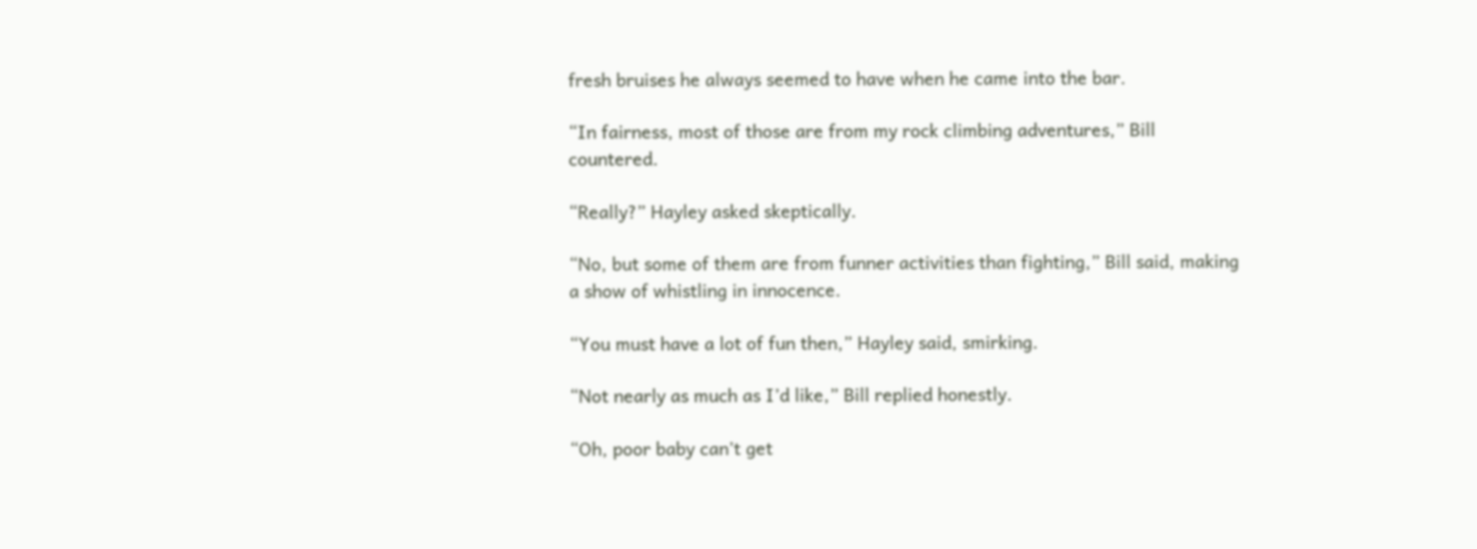fresh bruises he always seemed to have when he came into the bar.

“In fairness, most of those are from my rock climbing adventures,” Bill countered.

“Really?” Hayley asked skeptically.

“No, but some of them are from funner activities than fighting,” Bill said, making a show of whistling in innocence.

“You must have a lot of fun then,” Hayley said, smirking.

“Not nearly as much as I’d like,” Bill replied honestly.

“Oh, poor baby can’t get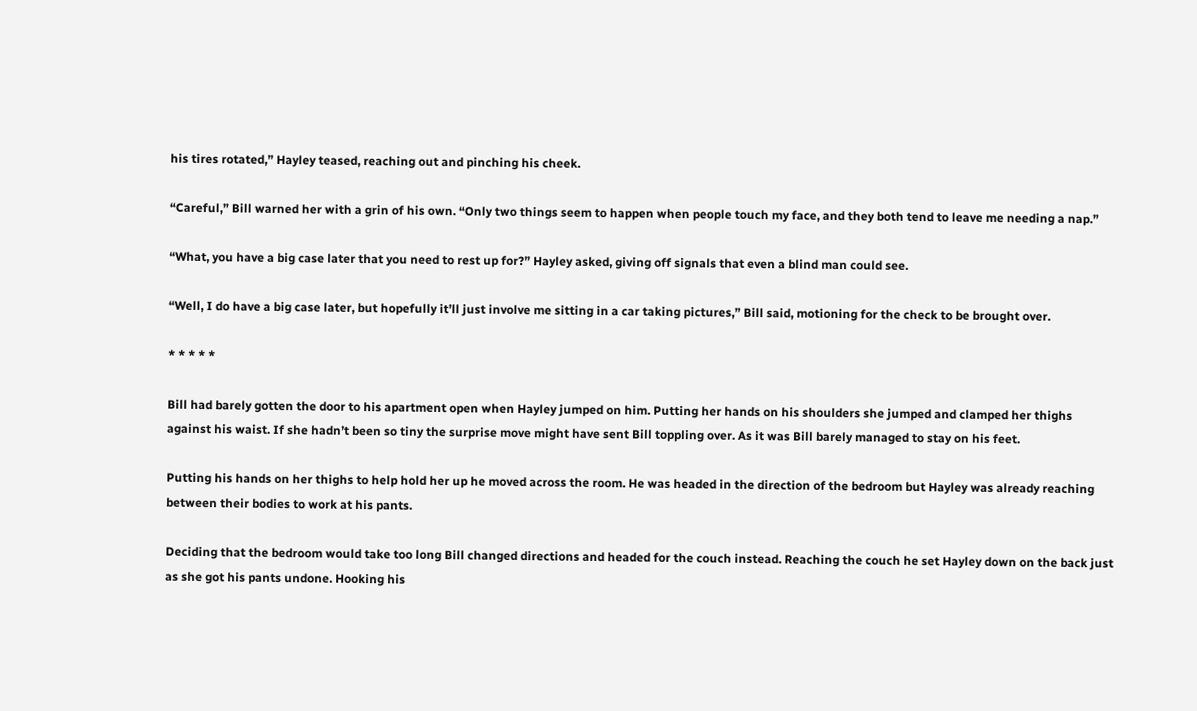his tires rotated,” Hayley teased, reaching out and pinching his cheek.

“Careful,” Bill warned her with a grin of his own. “Only two things seem to happen when people touch my face, and they both tend to leave me needing a nap.”

“What, you have a big case later that you need to rest up for?” Hayley asked, giving off signals that even a blind man could see.

“Well, I do have a big case later, but hopefully it’ll just involve me sitting in a car taking pictures,” Bill said, motioning for the check to be brought over.

* * * * *

Bill had barely gotten the door to his apartment open when Hayley jumped on him. Putting her hands on his shoulders she jumped and clamped her thighs against his waist. If she hadn’t been so tiny the surprise move might have sent Bill toppling over. As it was Bill barely managed to stay on his feet.

Putting his hands on her thighs to help hold her up he moved across the room. He was headed in the direction of the bedroom but Hayley was already reaching between their bodies to work at his pants.

Deciding that the bedroom would take too long Bill changed directions and headed for the couch instead. Reaching the couch he set Hayley down on the back just as she got his pants undone. Hooking his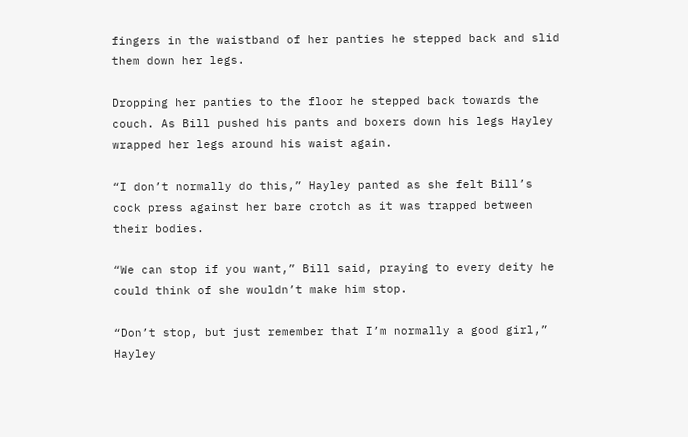fingers in the waistband of her panties he stepped back and slid them down her legs.

Dropping her panties to the floor he stepped back towards the couch. As Bill pushed his pants and boxers down his legs Hayley wrapped her legs around his waist again.

“I don’t normally do this,” Hayley panted as she felt Bill’s cock press against her bare crotch as it was trapped between their bodies.

“We can stop if you want,” Bill said, praying to every deity he could think of she wouldn’t make him stop.

“Don’t stop, but just remember that I’m normally a good girl,” Hayley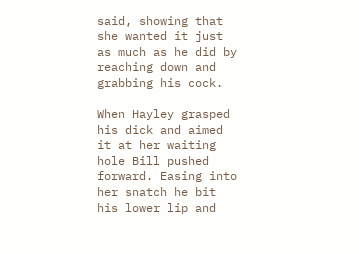said, showing that she wanted it just as much as he did by reaching down and grabbing his cock.

When Hayley grasped his dick and aimed it at her waiting hole Bill pushed forward. Easing into her snatch he bit his lower lip and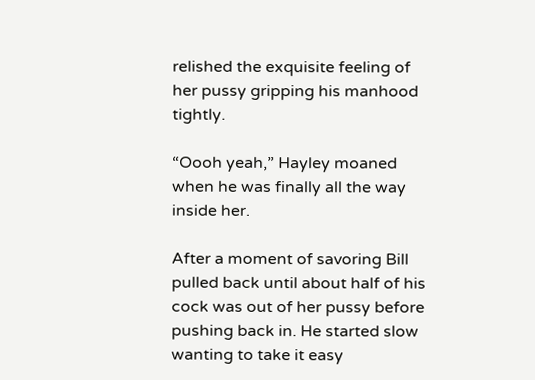relished the exquisite feeling of her pussy gripping his manhood tightly.

“Oooh yeah,” Hayley moaned when he was finally all the way inside her.

After a moment of savoring Bill pulled back until about half of his cock was out of her pussy before pushing back in. He started slow wanting to take it easy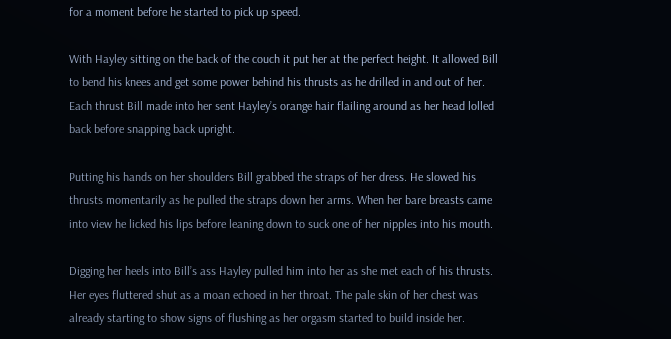for a moment before he started to pick up speed.

With Hayley sitting on the back of the couch it put her at the perfect height. It allowed Bill to bend his knees and get some power behind his thrusts as he drilled in and out of her. Each thrust Bill made into her sent Hayley’s orange hair flailing around as her head lolled back before snapping back upright.

Putting his hands on her shoulders Bill grabbed the straps of her dress. He slowed his thrusts momentarily as he pulled the straps down her arms. When her bare breasts came into view he licked his lips before leaning down to suck one of her nipples into his mouth.

Digging her heels into Bill’s ass Hayley pulled him into her as she met each of his thrusts. Her eyes fluttered shut as a moan echoed in her throat. The pale skin of her chest was already starting to show signs of flushing as her orgasm started to build inside her.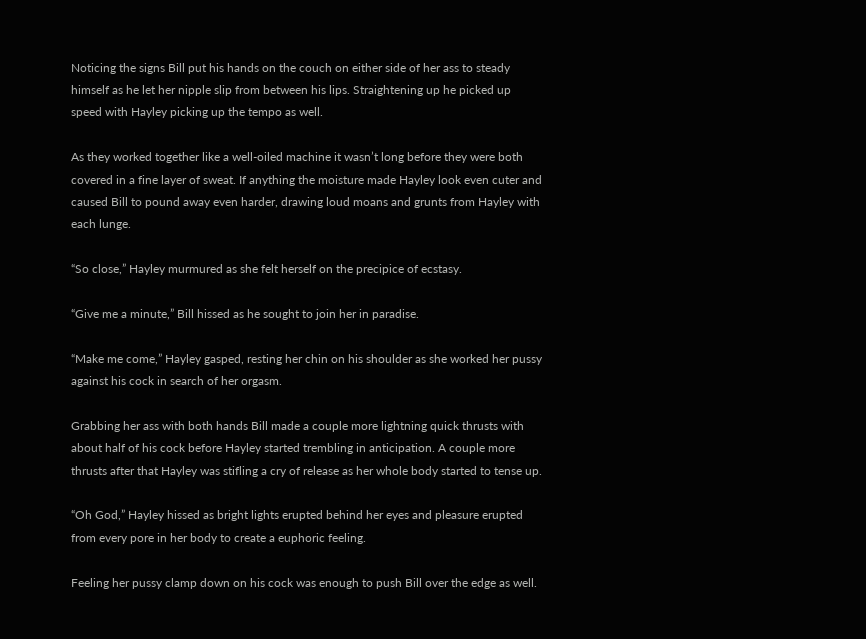Noticing the signs Bill put his hands on the couch on either side of her ass to steady himself as he let her nipple slip from between his lips. Straightening up he picked up speed with Hayley picking up the tempo as well.

As they worked together like a well-oiled machine it wasn’t long before they were both covered in a fine layer of sweat. If anything the moisture made Hayley look even cuter and caused Bill to pound away even harder, drawing loud moans and grunts from Hayley with each lunge.

“So close,” Hayley murmured as she felt herself on the precipice of ecstasy.

“Give me a minute,” Bill hissed as he sought to join her in paradise.

“Make me come,” Hayley gasped, resting her chin on his shoulder as she worked her pussy against his cock in search of her orgasm.

Grabbing her ass with both hands Bill made a couple more lightning quick thrusts with about half of his cock before Hayley started trembling in anticipation. A couple more thrusts after that Hayley was stifling a cry of release as her whole body started to tense up.

“Oh God,” Hayley hissed as bright lights erupted behind her eyes and pleasure erupted from every pore in her body to create a euphoric feeling.

Feeling her pussy clamp down on his cock was enough to push Bill over the edge as well.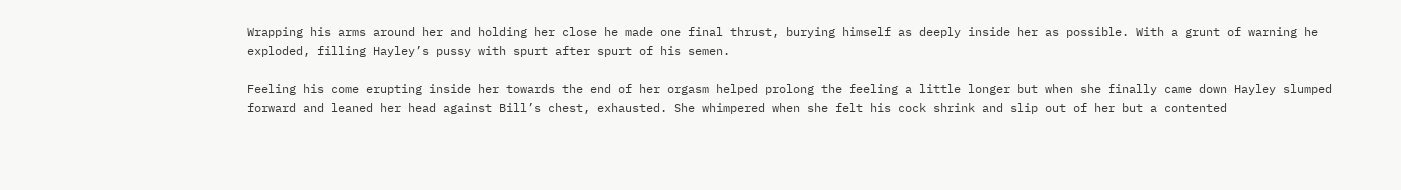Wrapping his arms around her and holding her close he made one final thrust, burying himself as deeply inside her as possible. With a grunt of warning he exploded, filling Hayley’s pussy with spurt after spurt of his semen.

Feeling his come erupting inside her towards the end of her orgasm helped prolong the feeling a little longer but when she finally came down Hayley slumped forward and leaned her head against Bill’s chest, exhausted. She whimpered when she felt his cock shrink and slip out of her but a contented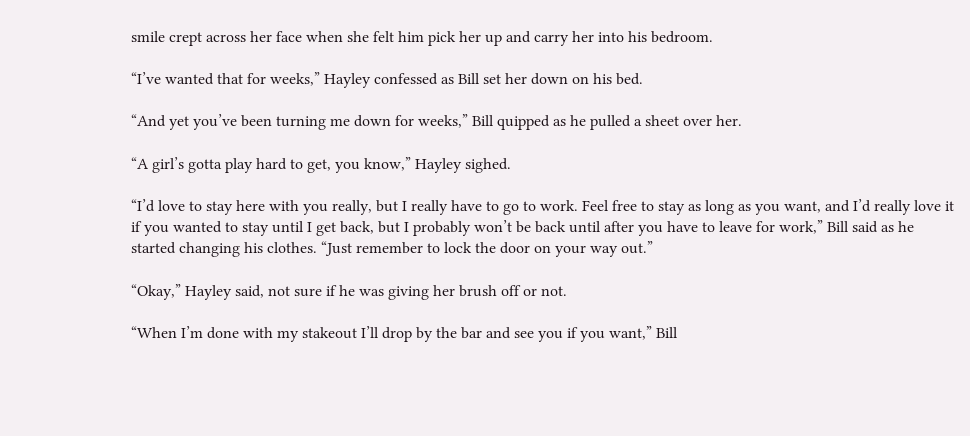smile crept across her face when she felt him pick her up and carry her into his bedroom.

“I’ve wanted that for weeks,” Hayley confessed as Bill set her down on his bed.

“And yet you’ve been turning me down for weeks,” Bill quipped as he pulled a sheet over her.

“A girl’s gotta play hard to get, you know,” Hayley sighed.

“I’d love to stay here with you really, but I really have to go to work. Feel free to stay as long as you want, and I’d really love it if you wanted to stay until I get back, but I probably won’t be back until after you have to leave for work,” Bill said as he started changing his clothes. “Just remember to lock the door on your way out.”

“Okay,” Hayley said, not sure if he was giving her brush off or not.

“When I’m done with my stakeout I’ll drop by the bar and see you if you want,” Bill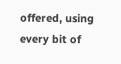offered, using every bit of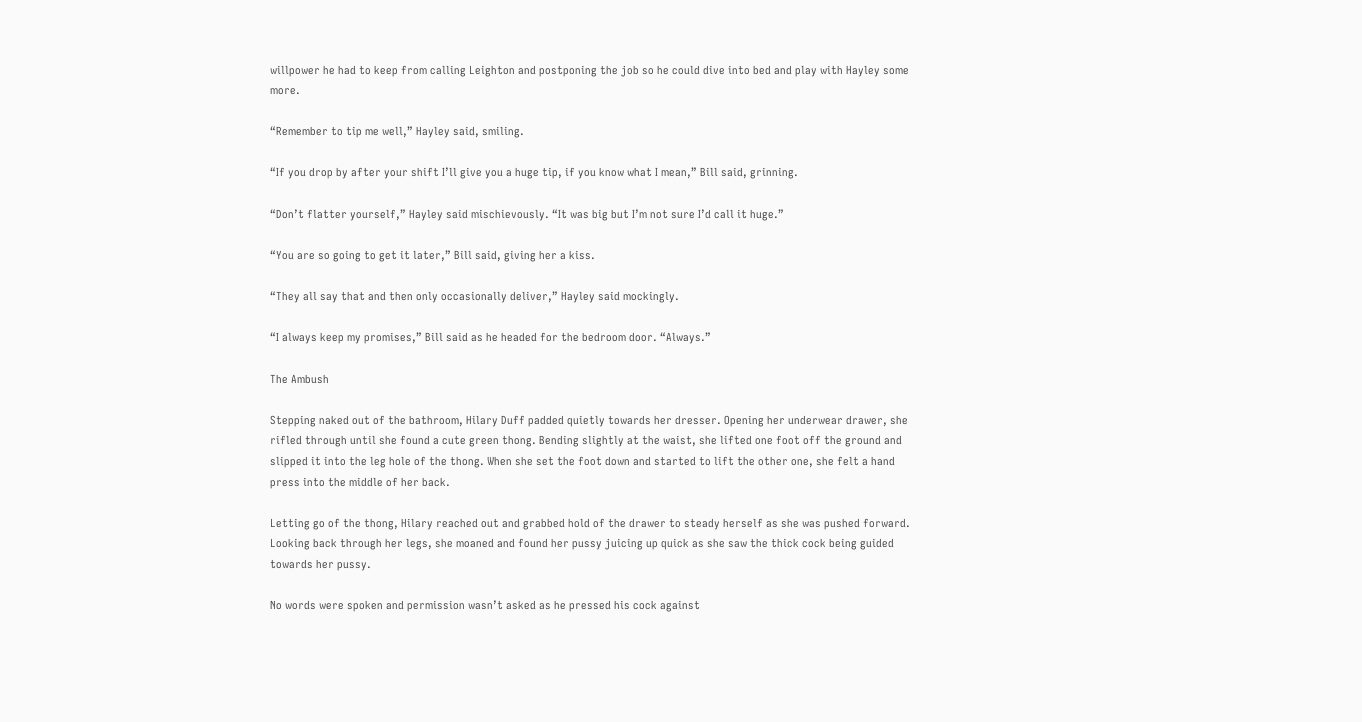willpower he had to keep from calling Leighton and postponing the job so he could dive into bed and play with Hayley some more.

“Remember to tip me well,” Hayley said, smiling.

“If you drop by after your shift I’ll give you a huge tip, if you know what I mean,” Bill said, grinning.

“Don’t flatter yourself,” Hayley said mischievously. “It was big but I’m not sure I’d call it huge.”

“You are so going to get it later,” Bill said, giving her a kiss.

“They all say that and then only occasionally deliver,” Hayley said mockingly.

“I always keep my promises,” Bill said as he headed for the bedroom door. “Always.”

The Ambush

Stepping naked out of the bathroom, Hilary Duff padded quietly towards her dresser. Opening her underwear drawer, she rifled through until she found a cute green thong. Bending slightly at the waist, she lifted one foot off the ground and slipped it into the leg hole of the thong. When she set the foot down and started to lift the other one, she felt a hand press into the middle of her back.

Letting go of the thong, Hilary reached out and grabbed hold of the drawer to steady herself as she was pushed forward. Looking back through her legs, she moaned and found her pussy juicing up quick as she saw the thick cock being guided towards her pussy.

No words were spoken and permission wasn’t asked as he pressed his cock against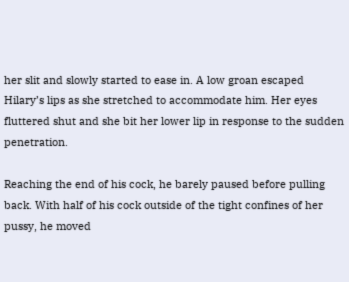her slit and slowly started to ease in. A low groan escaped Hilary’s lips as she stretched to accommodate him. Her eyes fluttered shut and she bit her lower lip in response to the sudden penetration.

Reaching the end of his cock, he barely paused before pulling back. With half of his cock outside of the tight confines of her pussy, he moved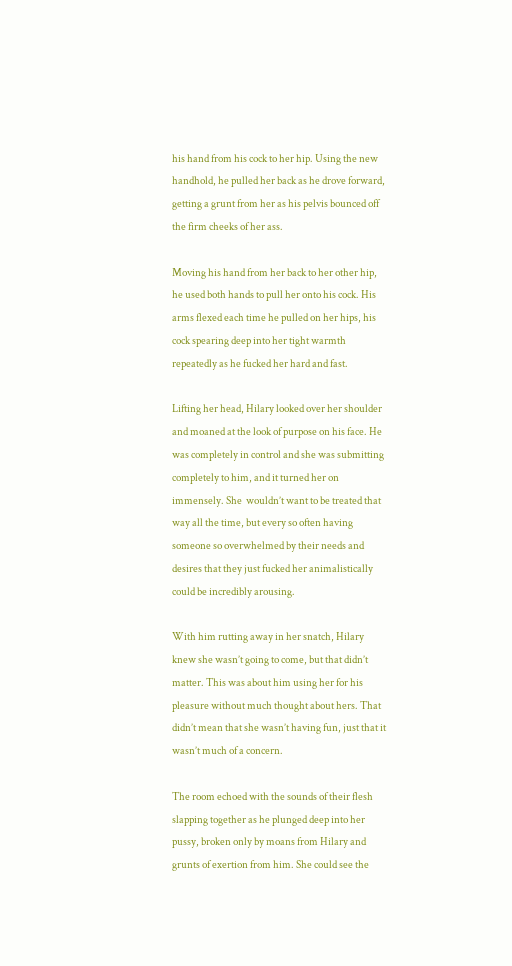his hand from his cock to her hip. Using the new handhold, he pulled her back as he drove forward, getting a grunt from her as his pelvis bounced off the firm cheeks of her ass.

Moving his hand from her back to her other hip, he used both hands to pull her onto his cock. His arms flexed each time he pulled on her hips, his cock spearing deep into her tight warmth repeatedly as he fucked her hard and fast.

Lifting her head, Hilary looked over her shoulder and moaned at the look of purpose on his face. He was completely in control and she was submitting completely to him, and it turned her on immensely. She  wouldn’t want to be treated that way all the time, but every so often having someone so overwhelmed by their needs and desires that they just fucked her animalistically could be incredibly arousing.

With him rutting away in her snatch, Hilary knew she wasn’t going to come, but that didn’t matter. This was about him using her for his pleasure without much thought about hers. That didn’t mean that she wasn’t having fun, just that it wasn’t much of a concern.

The room echoed with the sounds of their flesh slapping together as he plunged deep into her pussy, broken only by moans from Hilary and grunts of exertion from him. She could see the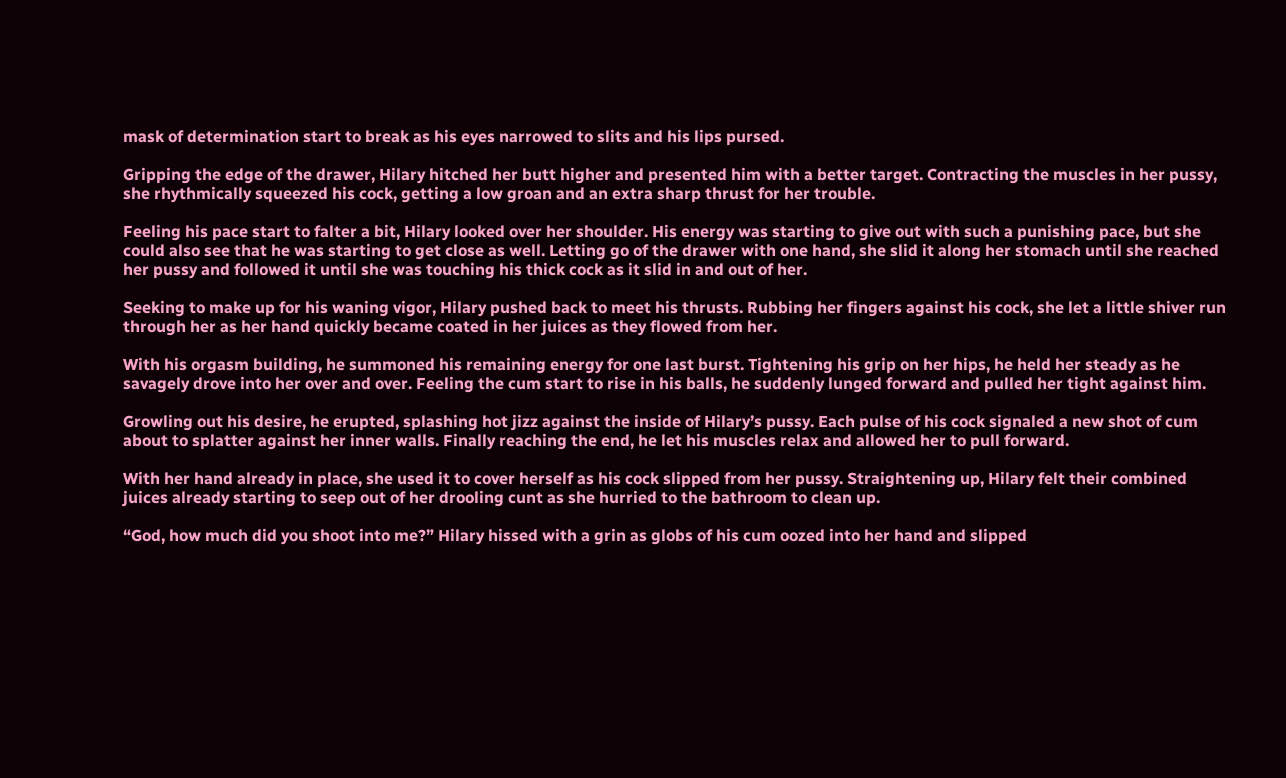mask of determination start to break as his eyes narrowed to slits and his lips pursed.

Gripping the edge of the drawer, Hilary hitched her butt higher and presented him with a better target. Contracting the muscles in her pussy, she rhythmically squeezed his cock, getting a low groan and an extra sharp thrust for her trouble.

Feeling his pace start to falter a bit, Hilary looked over her shoulder. His energy was starting to give out with such a punishing pace, but she could also see that he was starting to get close as well. Letting go of the drawer with one hand, she slid it along her stomach until she reached her pussy and followed it until she was touching his thick cock as it slid in and out of her.

Seeking to make up for his waning vigor, Hilary pushed back to meet his thrusts. Rubbing her fingers against his cock, she let a little shiver run through her as her hand quickly became coated in her juices as they flowed from her.

With his orgasm building, he summoned his remaining energy for one last burst. Tightening his grip on her hips, he held her steady as he savagely drove into her over and over. Feeling the cum start to rise in his balls, he suddenly lunged forward and pulled her tight against him.

Growling out his desire, he erupted, splashing hot jizz against the inside of Hilary’s pussy. Each pulse of his cock signaled a new shot of cum about to splatter against her inner walls. Finally reaching the end, he let his muscles relax and allowed her to pull forward.

With her hand already in place, she used it to cover herself as his cock slipped from her pussy. Straightening up, Hilary felt their combined juices already starting to seep out of her drooling cunt as she hurried to the bathroom to clean up.

“God, how much did you shoot into me?” Hilary hissed with a grin as globs of his cum oozed into her hand and slipped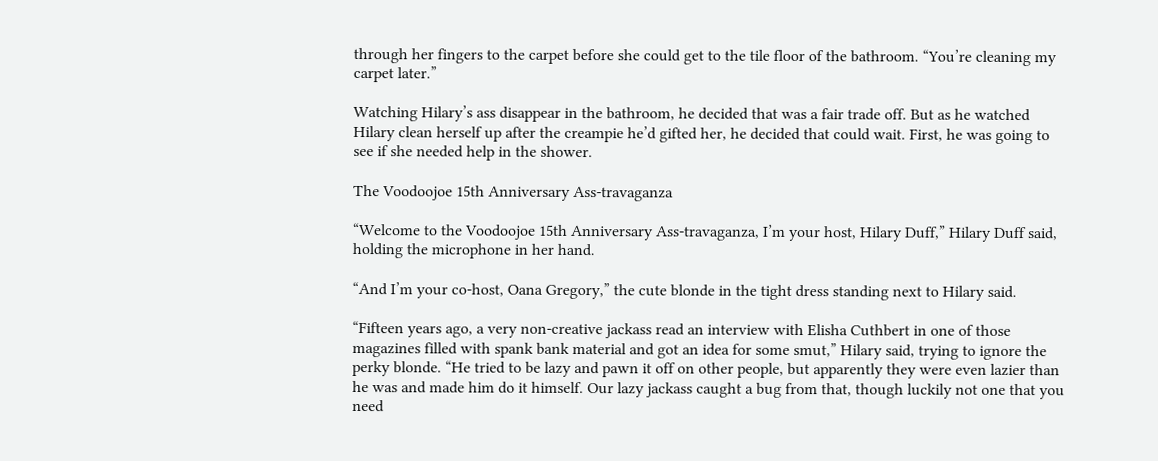through her fingers to the carpet before she could get to the tile floor of the bathroom. “You’re cleaning my carpet later.”

Watching Hilary’s ass disappear in the bathroom, he decided that was a fair trade off. But as he watched Hilary clean herself up after the creampie he’d gifted her, he decided that could wait. First, he was going to see if she needed help in the shower.

The Voodoojoe 15th Anniversary Ass-travaganza

“Welcome to the Voodoojoe 15th Anniversary Ass-travaganza, I’m your host, Hilary Duff,” Hilary Duff said, holding the microphone in her hand.

“And I’m your co-host, Oana Gregory,” the cute blonde in the tight dress standing next to Hilary said.

“Fifteen years ago, a very non-creative jackass read an interview with Elisha Cuthbert in one of those magazines filled with spank bank material and got an idea for some smut,” Hilary said, trying to ignore the perky blonde. “He tried to be lazy and pawn it off on other people, but apparently they were even lazier than he was and made him do it himself. Our lazy jackass caught a bug from that, though luckily not one that you need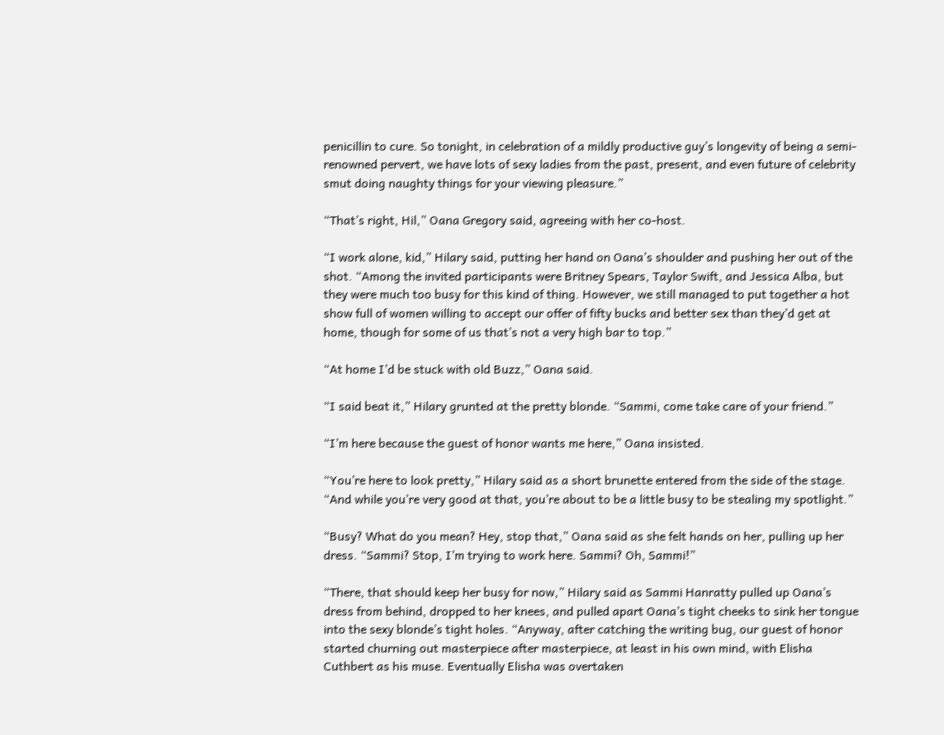penicillin to cure. So tonight, in celebration of a mildly productive guy’s longevity of being a semi-renowned pervert, we have lots of sexy ladies from the past, present, and even future of celebrity smut doing naughty things for your viewing pleasure.”

“That’s right, Hil,” Oana Gregory said, agreeing with her co-host.

“I work alone, kid,” Hilary said, putting her hand on Oana’s shoulder and pushing her out of the shot. “Among the invited participants were Britney Spears, Taylor Swift, and Jessica Alba, but they were much too busy for this kind of thing. However, we still managed to put together a hot show full of women willing to accept our offer of fifty bucks and better sex than they’d get at home, though for some of us that’s not a very high bar to top.”

“At home I’d be stuck with old Buzz,” Oana said.

“I said beat it,” Hilary grunted at the pretty blonde. “Sammi, come take care of your friend.”

“I’m here because the guest of honor wants me here,” Oana insisted.

“You’re here to look pretty,” Hilary said as a short brunette entered from the side of the stage. “And while you’re very good at that, you’re about to be a little busy to be stealing my spotlight.”

“Busy? What do you mean? Hey, stop that,” Oana said as she felt hands on her, pulling up her dress. “Sammi? Stop, I’m trying to work here. Sammi? Oh, Sammi!”

“There, that should keep her busy for now,” Hilary said as Sammi Hanratty pulled up Oana’s dress from behind, dropped to her knees, and pulled apart Oana’s tight cheeks to sink her tongue into the sexy blonde’s tight holes. “Anyway, after catching the writing bug, our guest of honor started churning out masterpiece after masterpiece, at least in his own mind, with Elisha Cuthbert as his muse. Eventually Elisha was overtaken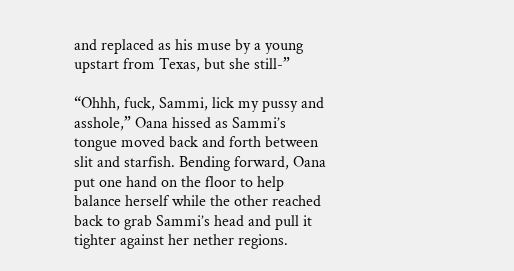and replaced as his muse by a young upstart from Texas, but she still-”

“Ohhh, fuck, Sammi, lick my pussy and asshole,” Oana hissed as Sammi’s tongue moved back and forth between slit and starfish. Bending forward, Oana put one hand on the floor to help balance herself while the other reached back to grab Sammi’s head and pull it tighter against her nether regions.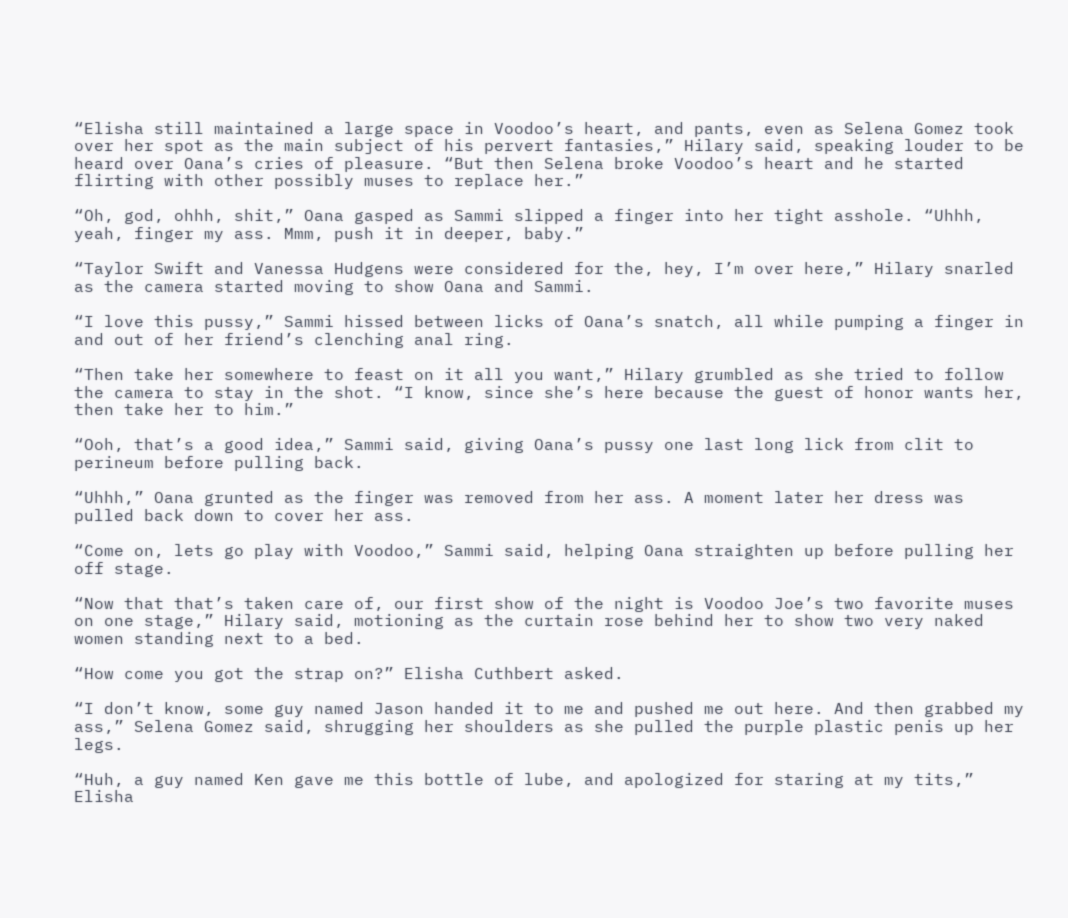“Elisha still maintained a large space in Voodoo’s heart, and pants, even as Selena Gomez took over her spot as the main subject of his pervert fantasies,” Hilary said, speaking louder to be heard over Oana’s cries of pleasure. “But then Selena broke Voodoo’s heart and he started flirting with other possibly muses to replace her.”

“Oh, god, ohhh, shit,” Oana gasped as Sammi slipped a finger into her tight asshole. “Uhhh, yeah, finger my ass. Mmm, push it in deeper, baby.”

“Taylor Swift and Vanessa Hudgens were considered for the, hey, I’m over here,” Hilary snarled as the camera started moving to show Oana and Sammi.

“I love this pussy,” Sammi hissed between licks of Oana’s snatch, all while pumping a finger in and out of her friend’s clenching anal ring.

“Then take her somewhere to feast on it all you want,” Hilary grumbled as she tried to follow the camera to stay in the shot. “I know, since she’s here because the guest of honor wants her, then take her to him.”

“Ooh, that’s a good idea,” Sammi said, giving Oana’s pussy one last long lick from clit to perineum before pulling back.

“Uhhh,” Oana grunted as the finger was removed from her ass. A moment later her dress was pulled back down to cover her ass.

“Come on, lets go play with Voodoo,” Sammi said, helping Oana straighten up before pulling her off stage.

“Now that that’s taken care of, our first show of the night is Voodoo Joe’s two favorite muses on one stage,” Hilary said, motioning as the curtain rose behind her to show two very naked women standing next to a bed.

“How come you got the strap on?” Elisha Cuthbert asked.

“I don’t know, some guy named Jason handed it to me and pushed me out here. And then grabbed my ass,” Selena Gomez said, shrugging her shoulders as she pulled the purple plastic penis up her legs.

“Huh, a guy named Ken gave me this bottle of lube, and apologized for staring at my tits,” Elisha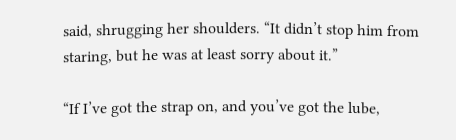said, shrugging her shoulders. “It didn’t stop him from staring, but he was at least sorry about it.”

“If I’ve got the strap on, and you’ve got the lube,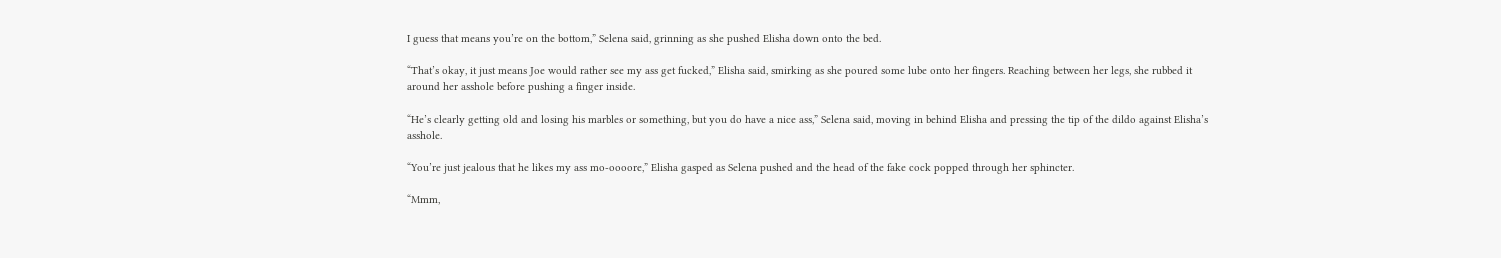I guess that means you’re on the bottom,” Selena said, grinning as she pushed Elisha down onto the bed.

“That’s okay, it just means Joe would rather see my ass get fucked,” Elisha said, smirking as she poured some lube onto her fingers. Reaching between her legs, she rubbed it around her asshole before pushing a finger inside.

“He’s clearly getting old and losing his marbles or something, but you do have a nice ass,” Selena said, moving in behind Elisha and pressing the tip of the dildo against Elisha’s asshole.

“You’re just jealous that he likes my ass mo-oooore,” Elisha gasped as Selena pushed and the head of the fake cock popped through her sphincter.

“Mmm,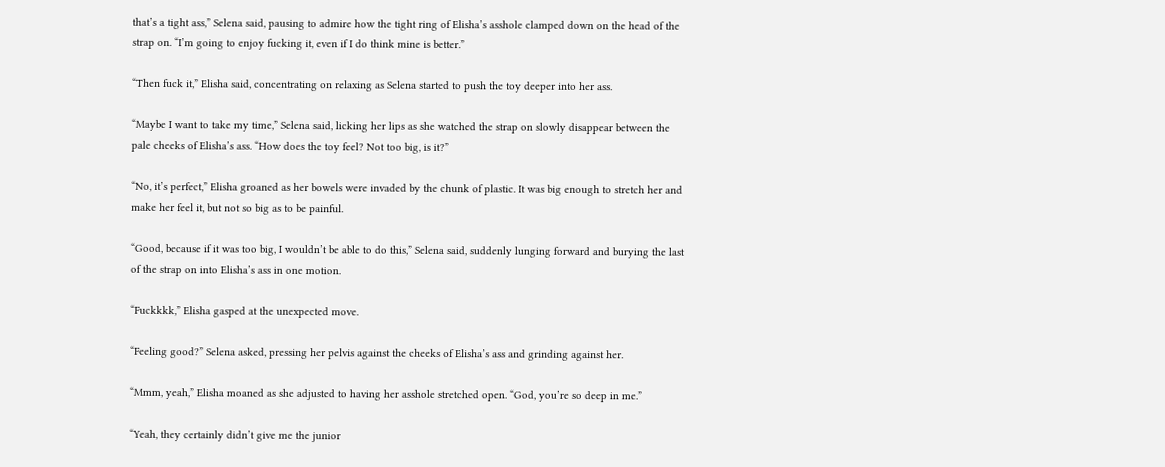that’s a tight ass,” Selena said, pausing to admire how the tight ring of Elisha’s asshole clamped down on the head of the strap on. “I’m going to enjoy fucking it, even if I do think mine is better.”

“Then fuck it,” Elisha said, concentrating on relaxing as Selena started to push the toy deeper into her ass.

“Maybe I want to take my time,” Selena said, licking her lips as she watched the strap on slowly disappear between the pale cheeks of Elisha’s ass. “How does the toy feel? Not too big, is it?”

“No, it’s perfect,” Elisha groaned as her bowels were invaded by the chunk of plastic. It was big enough to stretch her and make her feel it, but not so big as to be painful.

“Good, because if it was too big, I wouldn’t be able to do this,” Selena said, suddenly lunging forward and burying the last of the strap on into Elisha’s ass in one motion.

“Fuckkkk,” Elisha gasped at the unexpected move.

“Feeling good?” Selena asked, pressing her pelvis against the cheeks of Elisha’s ass and grinding against her.

“Mmm, yeah,” Elisha moaned as she adjusted to having her asshole stretched open. “God, you’re so deep in me.”

“Yeah, they certainly didn’t give me the junior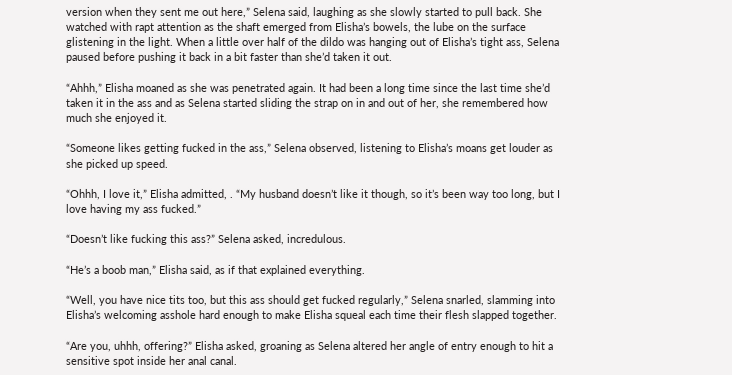version when they sent me out here,” Selena said, laughing as she slowly started to pull back. She watched with rapt attention as the shaft emerged from Elisha’s bowels, the lube on the surface glistening in the light. When a little over half of the dildo was hanging out of Elisha’s tight ass, Selena paused before pushing it back in a bit faster than she’d taken it out.

“Ahhh,” Elisha moaned as she was penetrated again. It had been a long time since the last time she’d taken it in the ass and as Selena started sliding the strap on in and out of her, she remembered how much she enjoyed it.

“Someone likes getting fucked in the ass,” Selena observed, listening to Elisha’s moans get louder as she picked up speed.

“Ohhh, I love it,” Elisha admitted, . “My husband doesn’t like it though, so it’s been way too long, but I love having my ass fucked.”

“Doesn’t like fucking this ass?” Selena asked, incredulous.

“He’s a boob man,” Elisha said, as if that explained everything.

“Well, you have nice tits too, but this ass should get fucked regularly,” Selena snarled, slamming into Elisha’s welcoming asshole hard enough to make Elisha squeal each time their flesh slapped together.

“Are you, uhhh, offering?” Elisha asked, groaning as Selena altered her angle of entry enough to hit a sensitive spot inside her anal canal.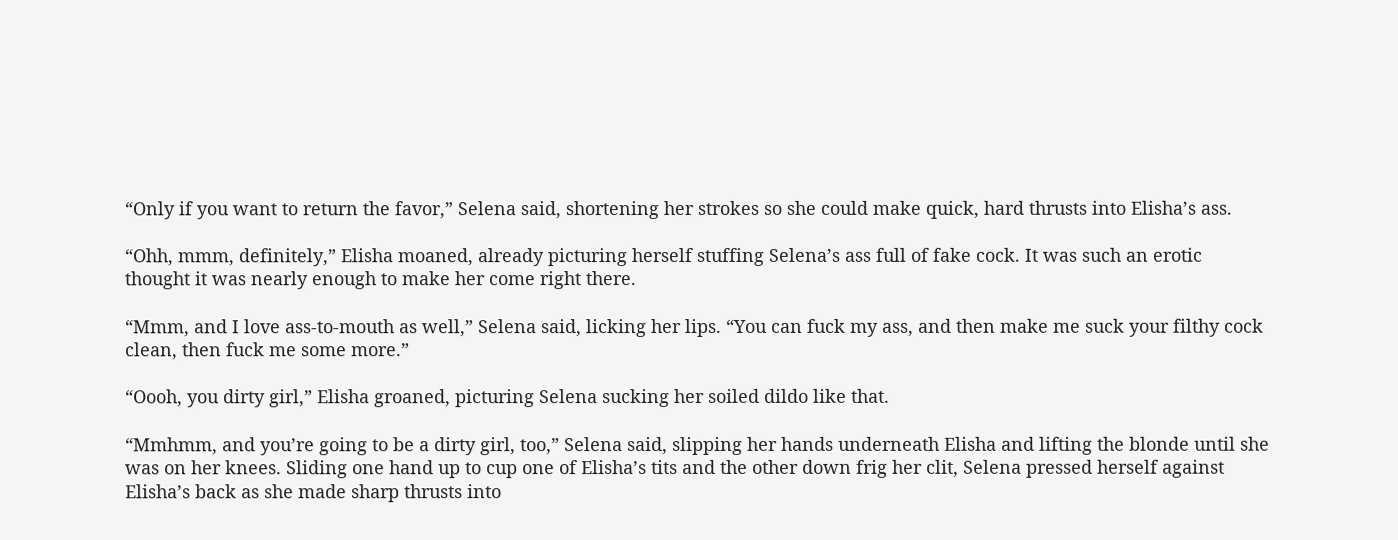“Only if you want to return the favor,” Selena said, shortening her strokes so she could make quick, hard thrusts into Elisha’s ass.

“Ohh, mmm, definitely,” Elisha moaned, already picturing herself stuffing Selena’s ass full of fake cock. It was such an erotic thought it was nearly enough to make her come right there.

“Mmm, and I love ass-to-mouth as well,” Selena said, licking her lips. “You can fuck my ass, and then make me suck your filthy cock clean, then fuck me some more.”

“Oooh, you dirty girl,” Elisha groaned, picturing Selena sucking her soiled dildo like that.

“Mmhmm, and you’re going to be a dirty girl, too,” Selena said, slipping her hands underneath Elisha and lifting the blonde until she was on her knees. Sliding one hand up to cup one of Elisha’s tits and the other down frig her clit, Selena pressed herself against Elisha’s back as she made sharp thrusts into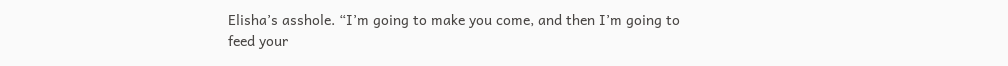Elisha’s asshole. “I’m going to make you come, and then I’m going to feed your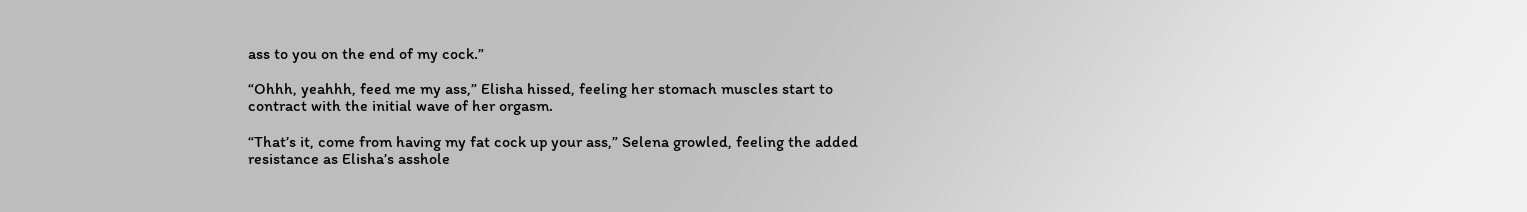ass to you on the end of my cock.”

“Ohhh, yeahhh, feed me my ass,” Elisha hissed, feeling her stomach muscles start to contract with the initial wave of her orgasm.

“That’s it, come from having my fat cock up your ass,” Selena growled, feeling the added resistance as Elisha’s asshole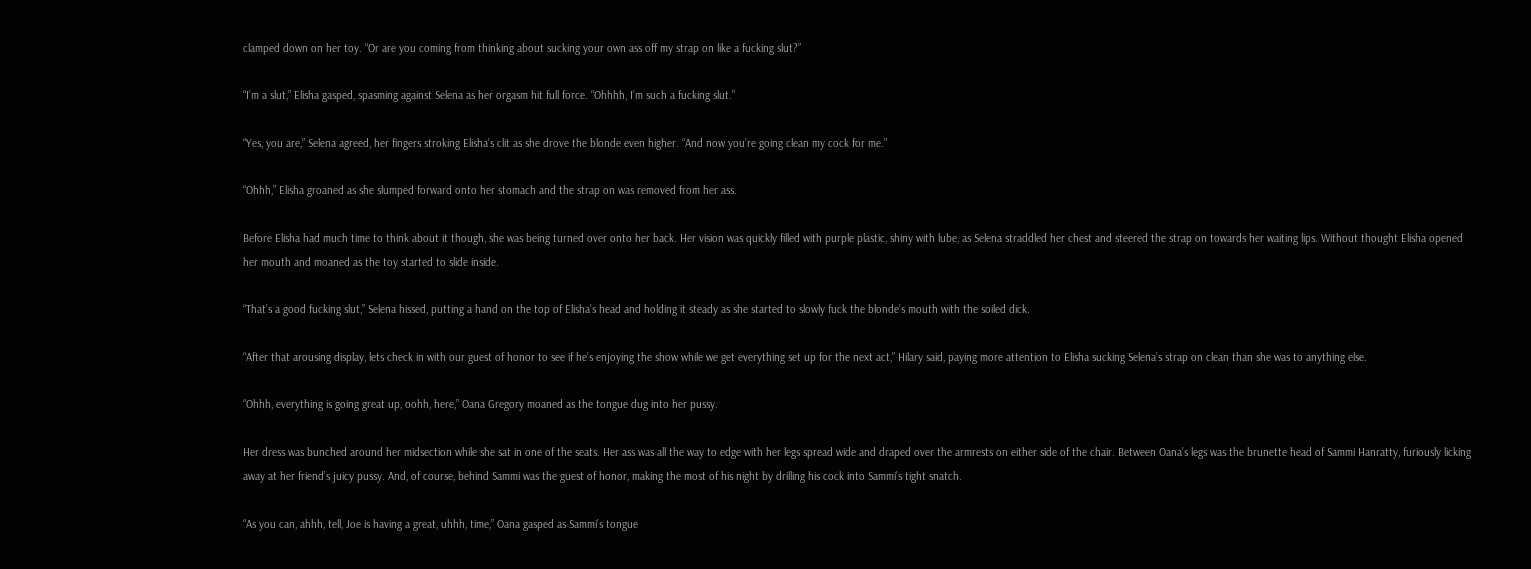clamped down on her toy. “Or are you coming from thinking about sucking your own ass off my strap on like a fucking slut?”

“I’m a slut,” Elisha gasped, spasming against Selena as her orgasm hit full force. “Ohhhh, I’m such a fucking slut.”

“Yes, you are,” Selena agreed, her fingers stroking Elisha’s clit as she drove the blonde even higher. “And now you’re going clean my cock for me.”

“Ohhh,” Elisha groaned as she slumped forward onto her stomach and the strap on was removed from her ass.

Before Elisha had much time to think about it though, she was being turned over onto her back. Her vision was quickly filled with purple plastic, shiny with lube, as Selena straddled her chest and steered the strap on towards her waiting lips. Without thought Elisha opened her mouth and moaned as the toy started to slide inside.

“That’s a good fucking slut,” Selena hissed, putting a hand on the top of Elisha’s head and holding it steady as she started to slowly fuck the blonde’s mouth with the soiled dick.

“After that arousing display, lets check in with our guest of honor to see if he’s enjoying the show while we get everything set up for the next act,” Hilary said, paying more attention to Elisha sucking Selena’s strap on clean than she was to anything else.

“Ohhh, everything is going great up, oohh, here,” Oana Gregory moaned as the tongue dug into her pussy.

Her dress was bunched around her midsection while she sat in one of the seats. Her ass was all the way to edge with her legs spread wide and draped over the armrests on either side of the chair. Between Oana’s legs was the brunette head of Sammi Hanratty, furiously licking away at her friend’s juicy pussy. And, of course, behind Sammi was the guest of honor, making the most of his night by drilling his cock into Sammi’s tight snatch.

“As you can, ahhh, tell, Joe is having a great, uhhh, time,” Oana gasped as Sammi’s tongue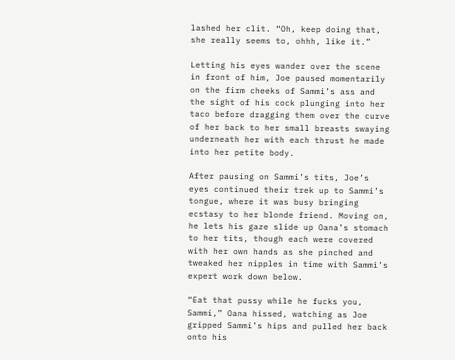lashed her clit. “Oh, keep doing that, she really seems to, ohhh, like it.”

Letting his eyes wander over the scene in front of him, Joe paused momentarily on the firm cheeks of Sammi’s ass and the sight of his cock plunging into her taco before dragging them over the curve of her back to her small breasts swaying underneath her with each thrust he made into her petite body.

After pausing on Sammi’s tits, Joe’s eyes continued their trek up to Sammi’s tongue, where it was busy bringing ecstasy to her blonde friend. Moving on, he lets his gaze slide up Oana’s stomach to her tits, though each were covered with her own hands as she pinched and tweaked her nipples in time with Sammi’s expert work down below.

“Eat that pussy while he fucks you, Sammi,” Oana hissed, watching as Joe gripped Sammi’s hips and pulled her back onto his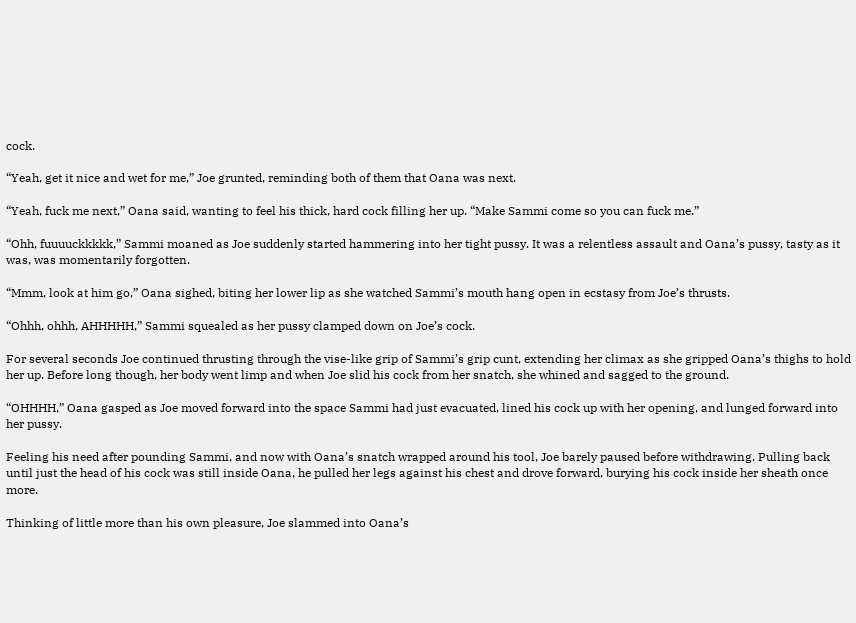cock.

“Yeah, get it nice and wet for me,” Joe grunted, reminding both of them that Oana was next.

“Yeah, fuck me next,” Oana said, wanting to feel his thick, hard cock filling her up. “Make Sammi come so you can fuck me.”

“Ohh, fuuuuckkkkk,” Sammi moaned as Joe suddenly started hammering into her tight pussy. It was a relentless assault and Oana’s pussy, tasty as it was, was momentarily forgotten.

“Mmm, look at him go,” Oana sighed, biting her lower lip as she watched Sammi’s mouth hang open in ecstasy from Joe’s thrusts.

“Ohhh, ohhh, AHHHHH,” Sammi squealed as her pussy clamped down on Joe’s cock.

For several seconds Joe continued thrusting through the vise-like grip of Sammi’s grip cunt, extending her climax as she gripped Oana’s thighs to hold her up. Before long though, her body went limp and when Joe slid his cock from her snatch, she whined and sagged to the ground.

“OHHHH,” Oana gasped as Joe moved forward into the space Sammi had just evacuated, lined his cock up with her opening, and lunged forward into her pussy.

Feeling his need after pounding Sammi, and now with Oana’s snatch wrapped around his tool, Joe barely paused before withdrawing. Pulling back until just the head of his cock was still inside Oana, he pulled her legs against his chest and drove forward, burying his cock inside her sheath once more.

Thinking of little more than his own pleasure, Joe slammed into Oana’s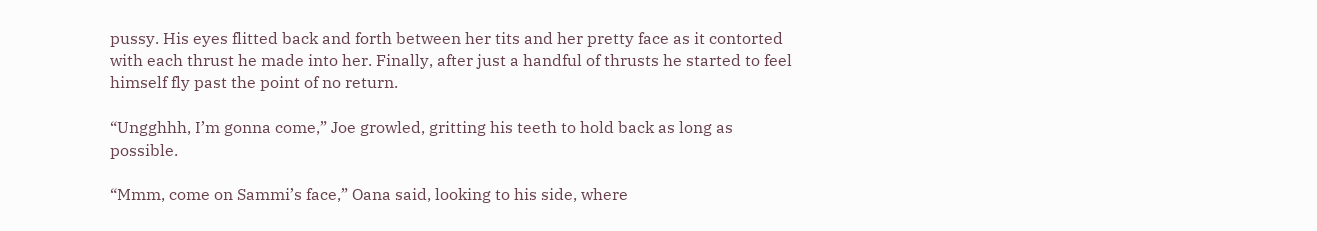pussy. His eyes flitted back and forth between her tits and her pretty face as it contorted with each thrust he made into her. Finally, after just a handful of thrusts he started to feel himself fly past the point of no return.

“Ungghhh, I’m gonna come,” Joe growled, gritting his teeth to hold back as long as possible.

“Mmm, come on Sammi’s face,” Oana said, looking to his side, where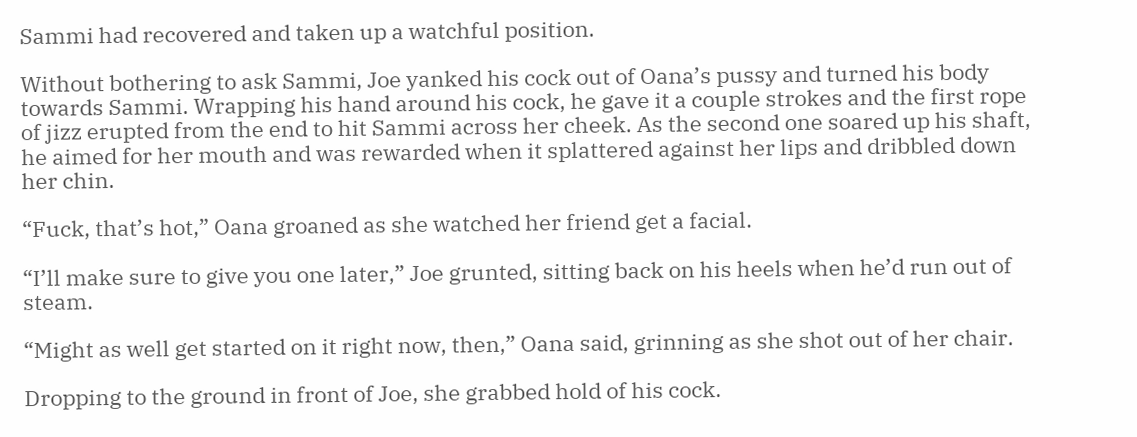Sammi had recovered and taken up a watchful position.

Without bothering to ask Sammi, Joe yanked his cock out of Oana’s pussy and turned his body towards Sammi. Wrapping his hand around his cock, he gave it a couple strokes and the first rope of jizz erupted from the end to hit Sammi across her cheek. As the second one soared up his shaft, he aimed for her mouth and was rewarded when it splattered against her lips and dribbled down her chin.

“Fuck, that’s hot,” Oana groaned as she watched her friend get a facial.

“I’ll make sure to give you one later,” Joe grunted, sitting back on his heels when he’d run out of steam.

“Might as well get started on it right now, then,” Oana said, grinning as she shot out of her chair.

Dropping to the ground in front of Joe, she grabbed hold of his cock.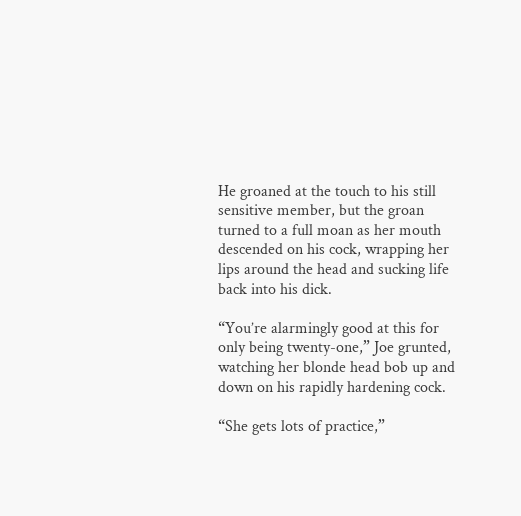He groaned at the touch to his still sensitive member, but the groan turned to a full moan as her mouth descended on his cock, wrapping her lips around the head and sucking life back into his dick.

“You’re alarmingly good at this for only being twenty-one,” Joe grunted, watching her blonde head bob up and down on his rapidly hardening cock.

“She gets lots of practice,”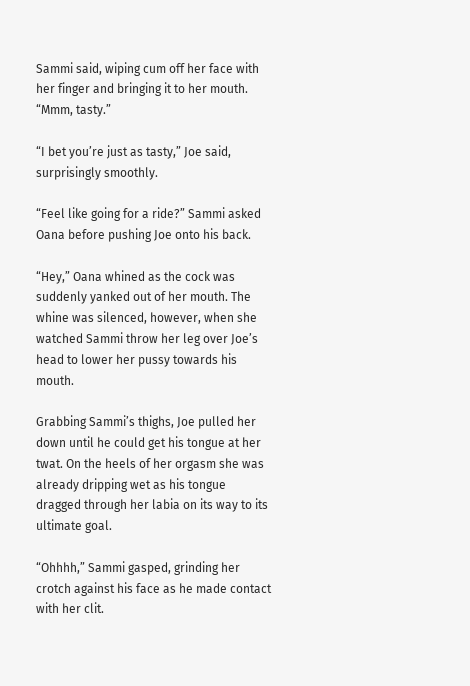Sammi said, wiping cum off her face with her finger and bringing it to her mouth. “Mmm, tasty.”

“I bet you’re just as tasty,” Joe said, surprisingly smoothly.

“Feel like going for a ride?” Sammi asked Oana before pushing Joe onto his back.

“Hey,” Oana whined as the cock was suddenly yanked out of her mouth. The whine was silenced, however, when she watched Sammi throw her leg over Joe’s head to lower her pussy towards his mouth.

Grabbing Sammi’s thighs, Joe pulled her down until he could get his tongue at her twat. On the heels of her orgasm she was already dripping wet as his tongue dragged through her labia on its way to its ultimate goal.

“Ohhhh,” Sammi gasped, grinding her crotch against his face as he made contact with her clit.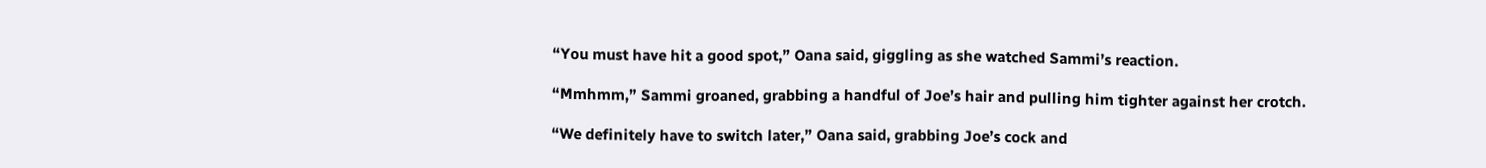“You must have hit a good spot,” Oana said, giggling as she watched Sammi’s reaction.

“Mmhmm,” Sammi groaned, grabbing a handful of Joe’s hair and pulling him tighter against her crotch.

“We definitely have to switch later,” Oana said, grabbing Joe’s cock and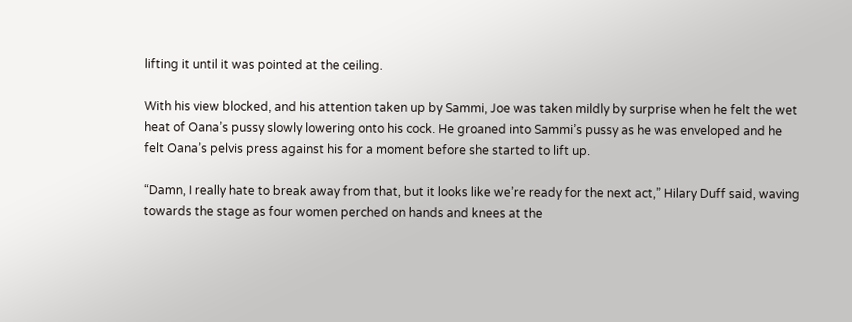lifting it until it was pointed at the ceiling.

With his view blocked, and his attention taken up by Sammi, Joe was taken mildly by surprise when he felt the wet heat of Oana’s pussy slowly lowering onto his cock. He groaned into Sammi’s pussy as he was enveloped and he felt Oana’s pelvis press against his for a moment before she started to lift up.

“Damn, I really hate to break away from that, but it looks like we’re ready for the next act,” Hilary Duff said, waving towards the stage as four women perched on hands and knees at the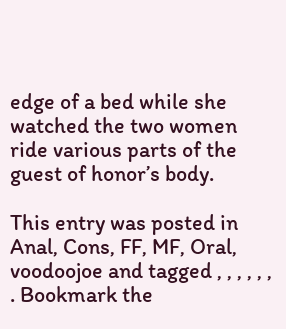edge of a bed while she watched the two women ride various parts of the guest of honor’s body.

This entry was posted in Anal, Cons, FF, MF, Oral, voodoojoe and tagged , , , , , , . Bookmark the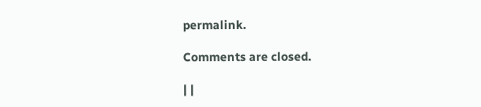permalink.

Comments are closed.

| |